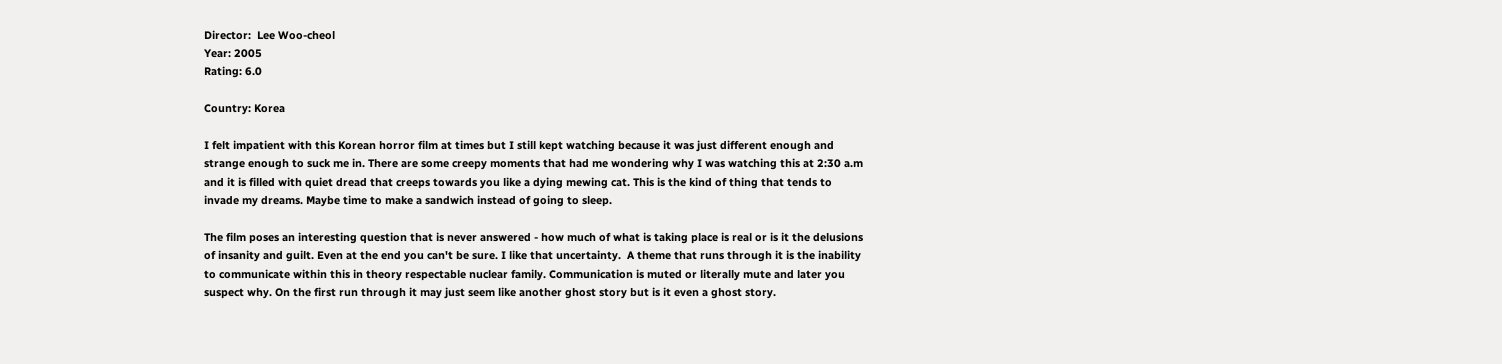Director:  Lee Woo-cheol
Year: 2005
Rating: 6.0

Country: Korea

I felt impatient with this Korean horror film at times but I still kept watching because it was just different enough and strange enough to suck me in. There are some creepy moments that had me wondering why I was watching this at 2:30 a.m and it is filled with quiet dread that creeps towards you like a dying mewing cat. This is the kind of thing that tends to invade my dreams. Maybe time to make a sandwich instead of going to sleep.

The film poses an interesting question that is never answered - how much of what is taking place is real or is it the delusions of insanity and guilt. Even at the end you can't be sure. I like that uncertainty.  A theme that runs through it is the inability to communicate within this in theory respectable nuclear family. Communication is muted or literally mute and later you suspect why. On the first run through it may just seem like another ghost story but is it even a ghost story.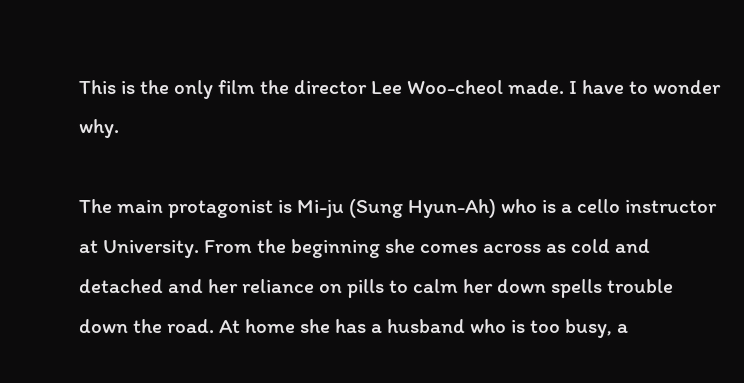This is the only film the director Lee Woo-cheol made. I have to wonder why.

The main protagonist is Mi-ju (Sung Hyun-Ah) who is a cello instructor at University. From the beginning she comes across as cold and detached and her reliance on pills to calm her down spells trouble down the road. At home she has a husband who is too busy, a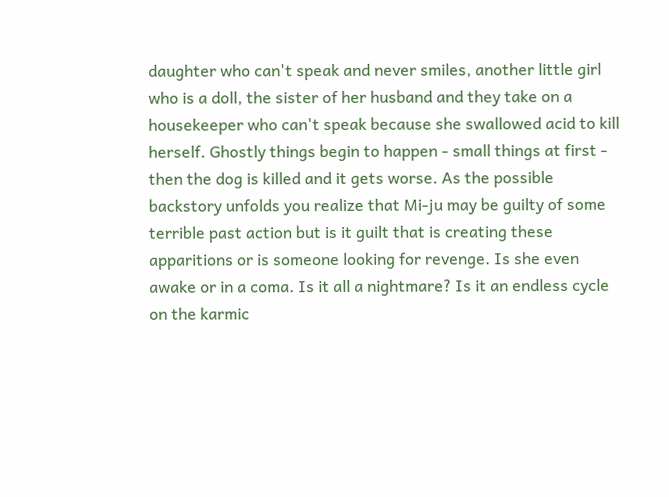daughter who can't speak and never smiles, another little girl who is a doll, the sister of her husband and they take on a housekeeper who can't speak because she swallowed acid to kill herself. Ghostly things begin to happen - small things at first - then the dog is killed and it gets worse. As the possible backstory unfolds you realize that Mi-ju may be guilty of some terrible past action but is it guilt that is creating these apparitions or is someone looking for revenge. Is she even awake or in a coma. Is it all a nightmare? Is it an endless cycle on the karmic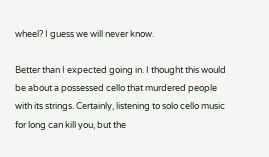wheel? I guess we will never know.

Better than I expected going in. I thought this would be about a possessed cello that murdered people with its strings. Certainly, listening to solo cello music for long can kill you, but the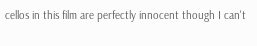cellos in this film are perfectly innocent though I can't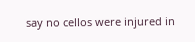say no cellos were injured in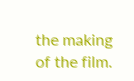the making of the film.